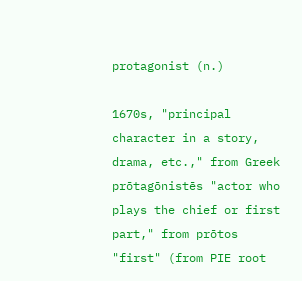protagonist (n.)

1670s, "principal character in a story, drama, etc.," from Greek prōtagōnistēs "actor who plays the chief or first part," from prōtos "first" (from PIE root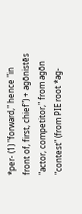*per- (1) "forward," hence "in front of, first, chief") + agōnistēs "actor, competitor," from agōn "contest" (from PIE root *ag-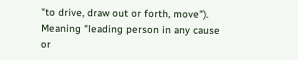"to drive, draw out or forth, move"). Meaning "leading person in any cause or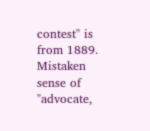contest" is from 1889. Mistaken sense of "advocate,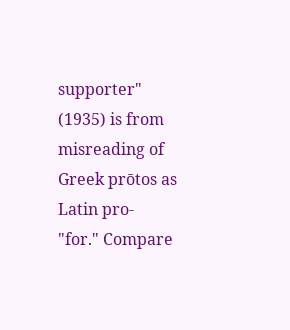supporter" (1935) is from misreading of Greek prōtos as Latin pro- "for." Compare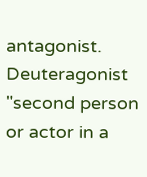antagonist. Deuteragonist "second person or actor in a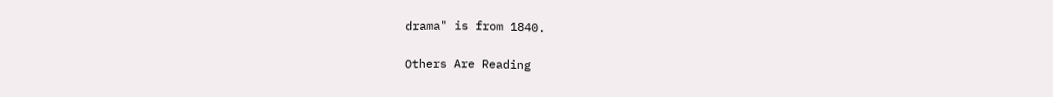drama" is from 1840.

Others Are Reading